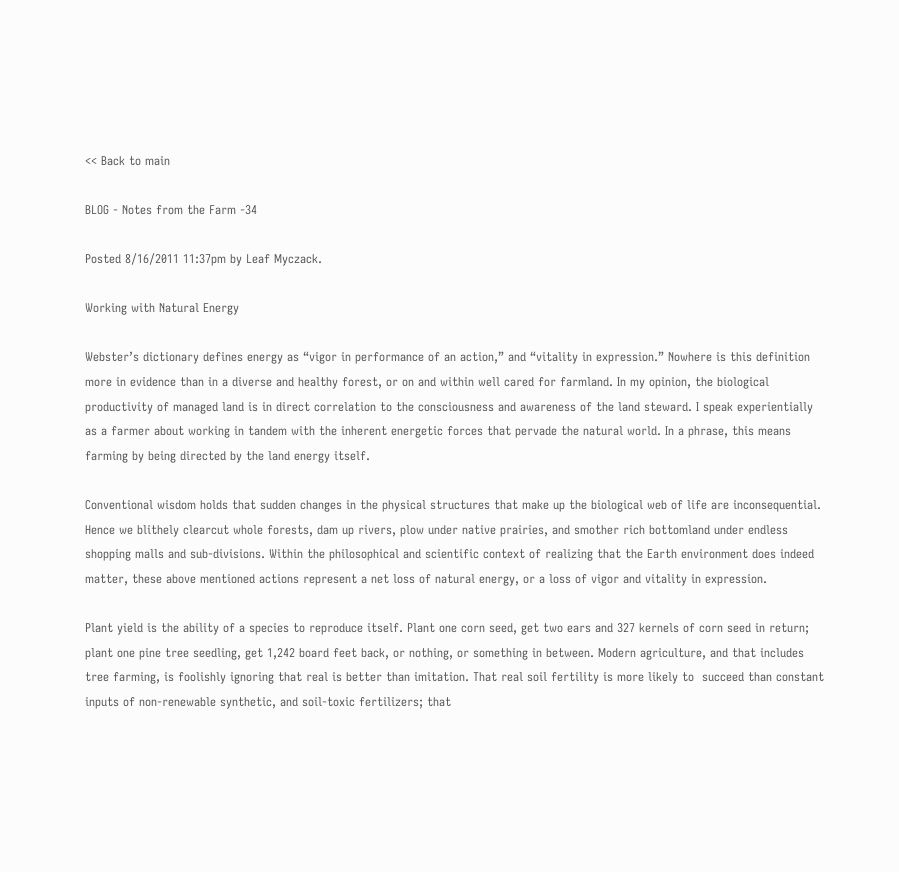<< Back to main

BLOG - Notes from the Farm -34

Posted 8/16/2011 11:37pm by Leaf Myczack.

Working with Natural Energy

Webster’s dictionary defines energy as “vigor in performance of an action,” and “vitality in expression.” Nowhere is this definition more in evidence than in a diverse and healthy forest, or on and within well cared for farmland. In my opinion, the biological productivity of managed land is in direct correlation to the consciousness and awareness of the land steward. I speak experientially as a farmer about working in tandem with the inherent energetic forces that pervade the natural world. In a phrase, this means farming by being directed by the land energy itself.

Conventional wisdom holds that sudden changes in the physical structures that make up the biological web of life are inconsequential. Hence we blithely clearcut whole forests, dam up rivers, plow under native prairies, and smother rich bottomland under endless shopping malls and sub-divisions. Within the philosophical and scientific context of realizing that the Earth environment does indeed matter, these above mentioned actions represent a net loss of natural energy, or a loss of vigor and vitality in expression.

Plant yield is the ability of a species to reproduce itself. Plant one corn seed, get two ears and 327 kernels of corn seed in return; plant one pine tree seedling, get 1,242 board feet back, or nothing, or something in between. Modern agriculture, and that includes tree farming, is foolishly ignoring that real is better than imitation. That real soil fertility is more likely to  succeed than constant inputs of non-renewable synthetic, and soil-toxic fertilizers; that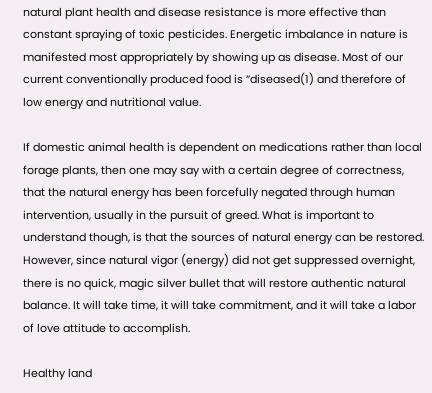natural plant health and disease resistance is more effective than constant spraying of toxic pesticides. Energetic imbalance in nature is manifested most appropriately by showing up as disease. Most of our current conventionally produced food is “diseased(1) and therefore of low energy and nutritional value.

If domestic animal health is dependent on medications rather than local forage plants, then one may say with a certain degree of correctness, that the natural energy has been forcefully negated through human intervention, usually in the pursuit of greed. What is important to understand though, is that the sources of natural energy can be restored. However, since natural vigor (energy) did not get suppressed overnight, there is no quick, magic silver bullet that will restore authentic natural balance. It will take time, it will take commitment, and it will take a labor of love attitude to accomplish.

Healthy land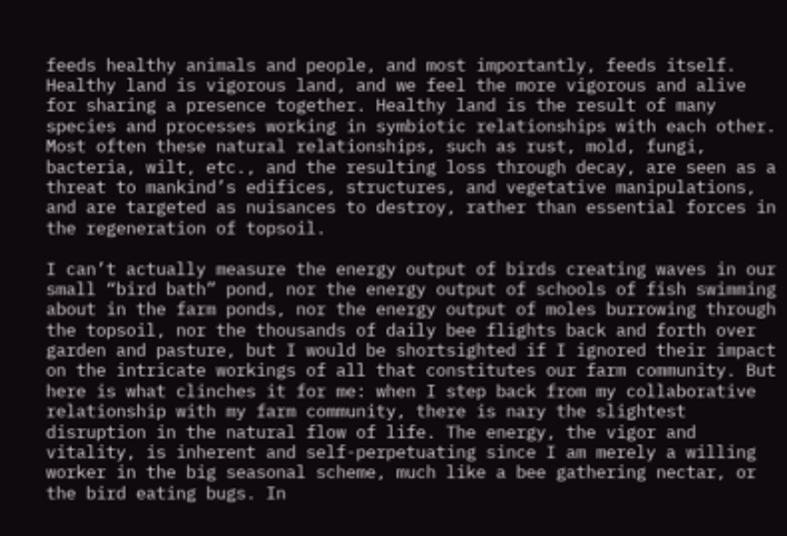feeds healthy animals and people, and most importantly, feeds itself. Healthy land is vigorous land, and we feel the more vigorous and alive for sharing a presence together. Healthy land is the result of many species and processes working in symbiotic relationships with each other. Most often these natural relationships, such as rust, mold, fungi, bacteria, wilt, etc., and the resulting loss through decay, are seen as a threat to mankind’s edifices, structures, and vegetative manipulations, and are targeted as nuisances to destroy, rather than essential forces in the regeneration of topsoil.

I can’t actually measure the energy output of birds creating waves in our small “bird bath” pond, nor the energy output of schools of fish swimming about in the farm ponds, nor the energy output of moles burrowing through the topsoil, nor the thousands of daily bee flights back and forth over garden and pasture, but I would be shortsighted if I ignored their impact on the intricate workings of all that constitutes our farm community. But here is what clinches it for me: when I step back from my collaborative relationship with my farm community, there is nary the slightest disruption in the natural flow of life. The energy, the vigor and vitality, is inherent and self-perpetuating since I am merely a willing worker in the big seasonal scheme, much like a bee gathering nectar, or the bird eating bugs. In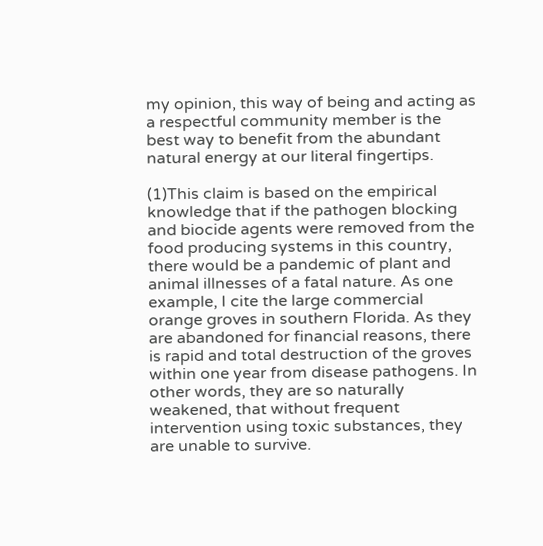my opinion, this way of being and acting as a respectful community member is the best way to benefit from the abundant natural energy at our literal fingertips.

(1)This claim is based on the empirical knowledge that if the pathogen blocking and biocide agents were removed from the food producing systems in this country, there would be a pandemic of plant and animal illnesses of a fatal nature. As one example, I cite the large commercial orange groves in southern Florida. As they are abandoned for financial reasons, there is rapid and total destruction of the groves within one year from disease pathogens. In other words, they are so naturally weakened, that without frequent intervention using toxic substances, they are unable to survive.